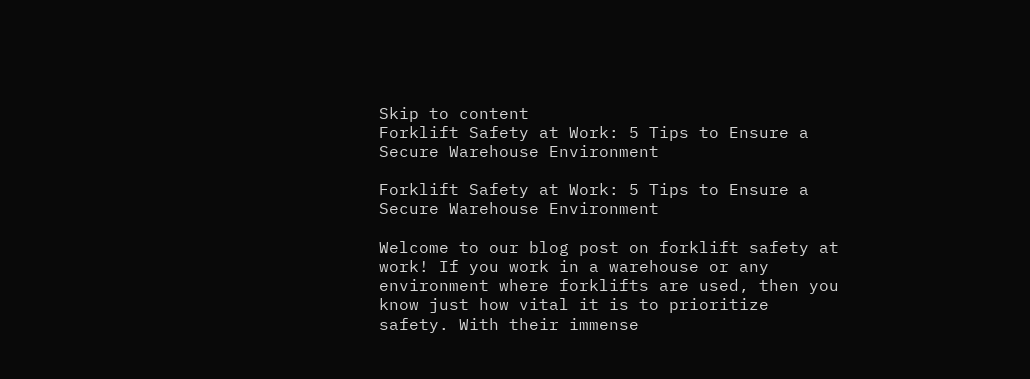Skip to content
Forklift Safety at Work: 5 Tips to Ensure a Secure Warehouse Environment

Forklift Safety at Work: 5 Tips to Ensure a Secure Warehouse Environment

Welcome to our blog post on forklift safety at work! If you work in a warehouse or any environment where forklifts are used, then you know just how vital it is to prioritize safety. With their immense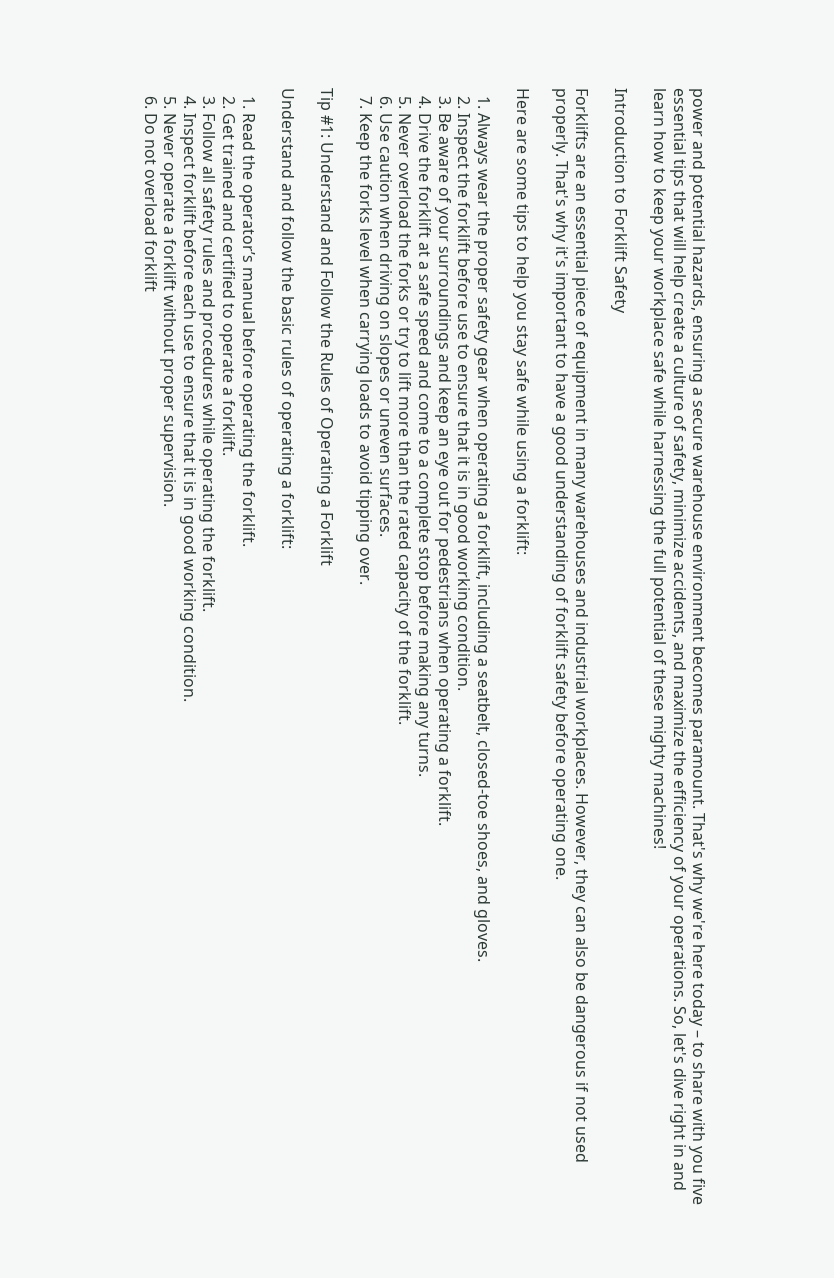power and potential hazards, ensuring a secure warehouse environment becomes paramount. That's why we're here today – to share with you five essential tips that will help create a culture of safety, minimize accidents, and maximize the efficiency of your operations. So, let's dive right in and learn how to keep your workplace safe while harnessing the full potential of these mighty machines!

Introduction to Forklift Safety

Forklifts are an essential piece of equipment in many warehouses and industrial workplaces. However, they can also be dangerous if not used properly. That's why it's important to have a good understanding of forklift safety before operating one.

Here are some tips to help you stay safe while using a forklift:

  1. Always wear the proper safety gear when operating a forklift, including a seatbelt, closed-toe shoes, and gloves.
  2. Inspect the forklift before use to ensure that it is in good working condition.
  3. Be aware of your surroundings and keep an eye out for pedestrians when operating a forklift.
  4. Drive the forklift at a safe speed and come to a complete stop before making any turns.
  5. Never overload the forks or try to lift more than the rated capacity of the forklift.
  6. Use caution when driving on slopes or uneven surfaces.
  7. Keep the forks level when carrying loads to avoid tipping over.

Tip #1: Understand and Follow the Rules of Operating a Forklift

Understand and follow the basic rules of operating a forklift:

  1. Read the operator’s manual before operating the forklift.
  2. Get trained and certified to operate a forklift.
  3. Follow all safety rules and procedures while operating the forklift.
  4. Inspect forklift before each use to ensure that it is in good working condition.
  5. Never operate a forklift without proper supervision.
  6. Do not overload forklift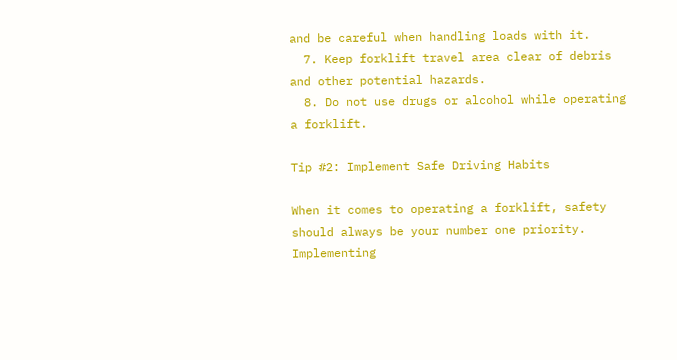and be careful when handling loads with it.
  7. Keep forklift travel area clear of debris and other potential hazards.
  8. Do not use drugs or alcohol while operating a forklift.

Tip #2: Implement Safe Driving Habits

When it comes to operating a forklift, safety should always be your number one priority. Implementing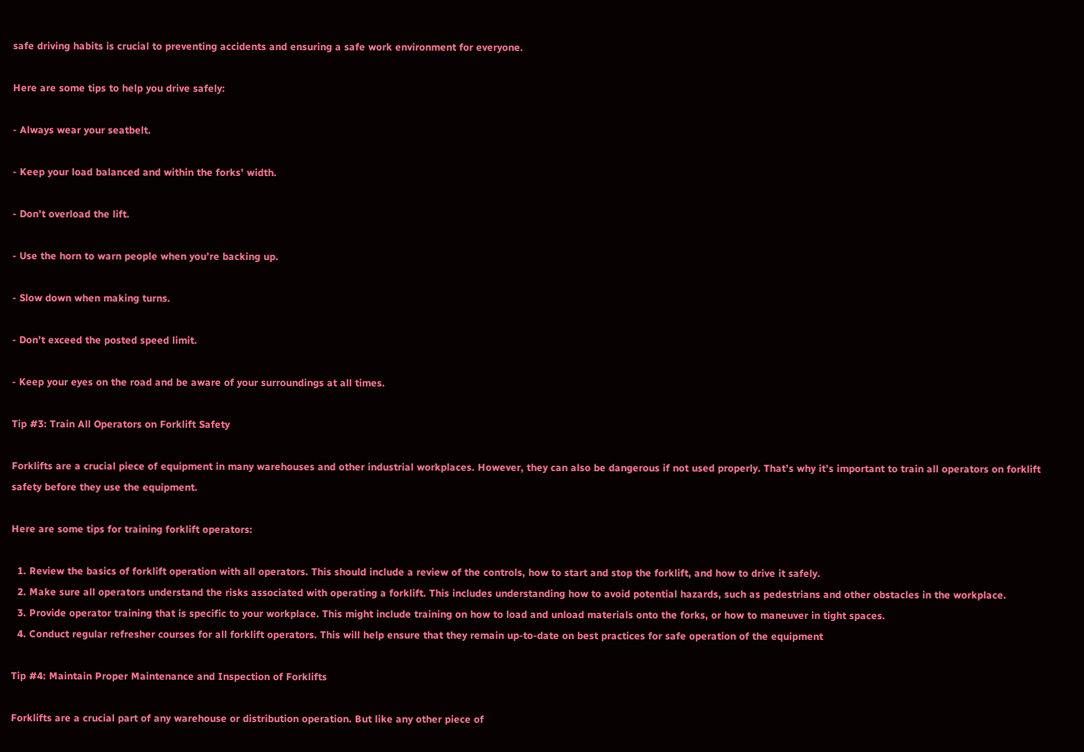safe driving habits is crucial to preventing accidents and ensuring a safe work environment for everyone.

Here are some tips to help you drive safely:

- Always wear your seatbelt.

- Keep your load balanced and within the forks’ width.

- Don’t overload the lift.

- Use the horn to warn people when you’re backing up.

- Slow down when making turns.

- Don’t exceed the posted speed limit.

- Keep your eyes on the road and be aware of your surroundings at all times.

Tip #3: Train All Operators on Forklift Safety

Forklifts are a crucial piece of equipment in many warehouses and other industrial workplaces. However, they can also be dangerous if not used properly. That’s why it’s important to train all operators on forklift safety before they use the equipment.

Here are some tips for training forklift operators:

  1. Review the basics of forklift operation with all operators. This should include a review of the controls, how to start and stop the forklift, and how to drive it safely.
  2. Make sure all operators understand the risks associated with operating a forklift. This includes understanding how to avoid potential hazards, such as pedestrians and other obstacles in the workplace.
  3. Provide operator training that is specific to your workplace. This might include training on how to load and unload materials onto the forks, or how to maneuver in tight spaces.
  4. Conduct regular refresher courses for all forklift operators. This will help ensure that they remain up-to-date on best practices for safe operation of the equipment

Tip #4: Maintain Proper Maintenance and Inspection of Forklifts

Forklifts are a crucial part of any warehouse or distribution operation. But like any other piece of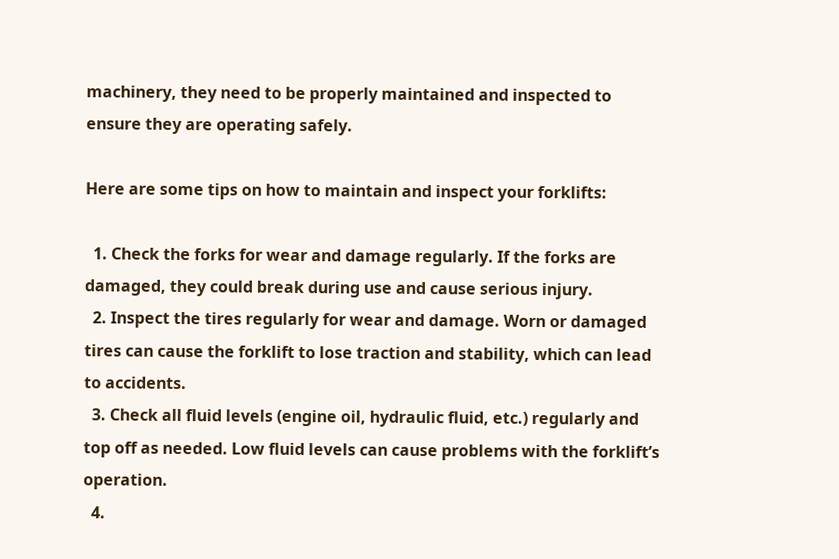machinery, they need to be properly maintained and inspected to ensure they are operating safely.

Here are some tips on how to maintain and inspect your forklifts:

  1. Check the forks for wear and damage regularly. If the forks are damaged, they could break during use and cause serious injury.
  2. Inspect the tires regularly for wear and damage. Worn or damaged tires can cause the forklift to lose traction and stability, which can lead to accidents.
  3. Check all fluid levels (engine oil, hydraulic fluid, etc.) regularly and top off as needed. Low fluid levels can cause problems with the forklift’s operation.
  4.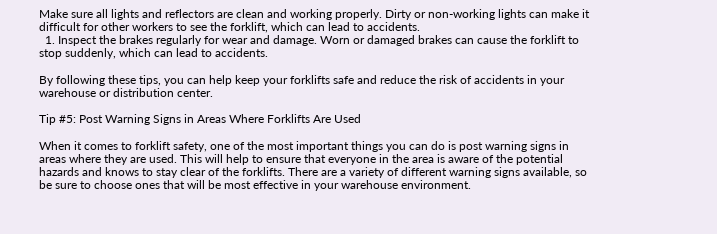Make sure all lights and reflectors are clean and working properly. Dirty or non-working lights can make it difficult for other workers to see the forklift, which can lead to accidents.
  1. Inspect the brakes regularly for wear and damage. Worn or damaged brakes can cause the forklift to stop suddenly, which can lead to accidents.

By following these tips, you can help keep your forklifts safe and reduce the risk of accidents in your warehouse or distribution center.

Tip #5: Post Warning Signs in Areas Where Forklifts Are Used

When it comes to forklift safety, one of the most important things you can do is post warning signs in areas where they are used. This will help to ensure that everyone in the area is aware of the potential hazards and knows to stay clear of the forklifts. There are a variety of different warning signs available, so be sure to choose ones that will be most effective in your warehouse environment.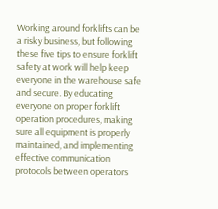Working around forklifts can be a risky business, but following these five tips to ensure forklift safety at work will help keep everyone in the warehouse safe and secure. By educating everyone on proper forklift operation procedures, making sure all equipment is properly maintained, and implementing effective communication protocols between operators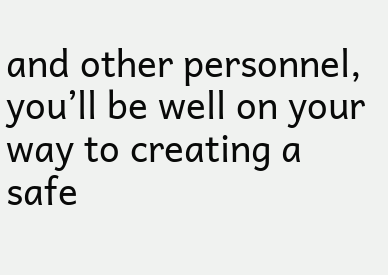and other personnel, you’ll be well on your way to creating a safe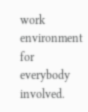work environment for everybody involved.